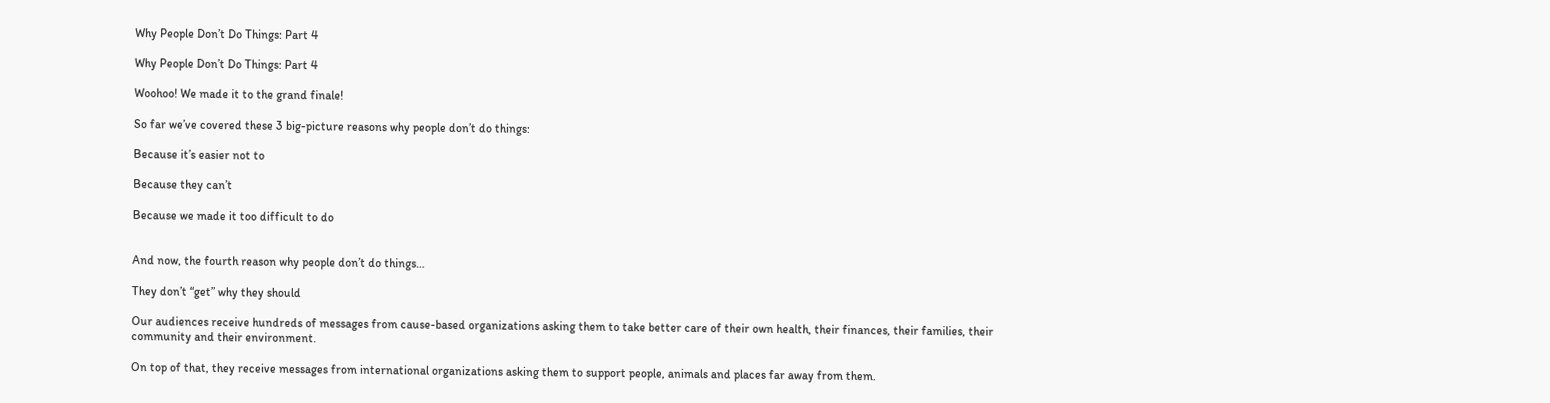Why People Don’t Do Things: Part 4

Why People Don’t Do Things: Part 4

Woohoo! We made it to the grand finale!

So far we’ve covered these 3 big-picture reasons why people don’t do things:

Because it’s easier not to

Because they can’t

Because we made it too difficult to do


And now, the fourth reason why people don’t do things…

They don’t “get” why they should

Our audiences receive hundreds of messages from cause-based organizations asking them to take better care of their own health, their finances, their families, their community and their environment.

On top of that, they receive messages from international organizations asking them to support people, animals and places far away from them.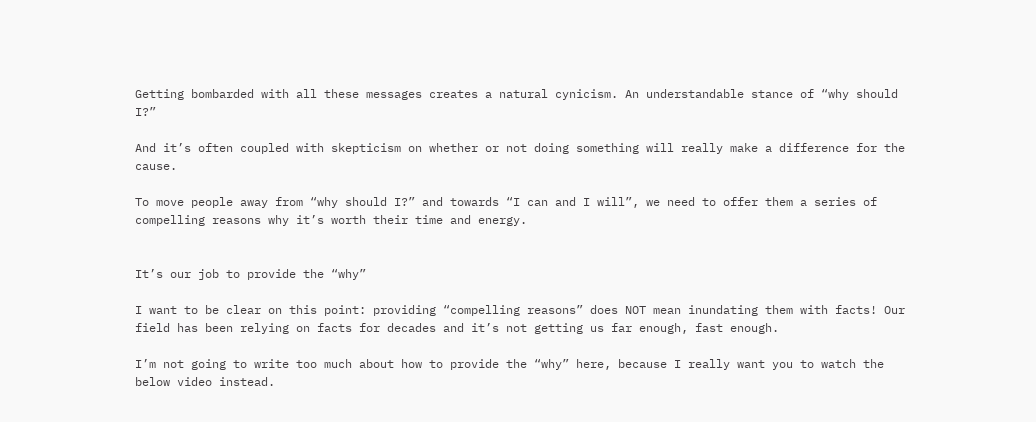Getting bombarded with all these messages creates a natural cynicism. An understandable stance of “why should I?”

And it’s often coupled with skepticism on whether or not doing something will really make a difference for the cause.

To move people away from “why should I?” and towards “I can and I will”, we need to offer them a series of compelling reasons why it’s worth their time and energy.


It’s our job to provide the “why”

I want to be clear on this point: providing “compelling reasons” does NOT mean inundating them with facts! Our field has been relying on facts for decades and it’s not getting us far enough, fast enough.

I’m not going to write too much about how to provide the “why” here, because I really want you to watch the below video instead.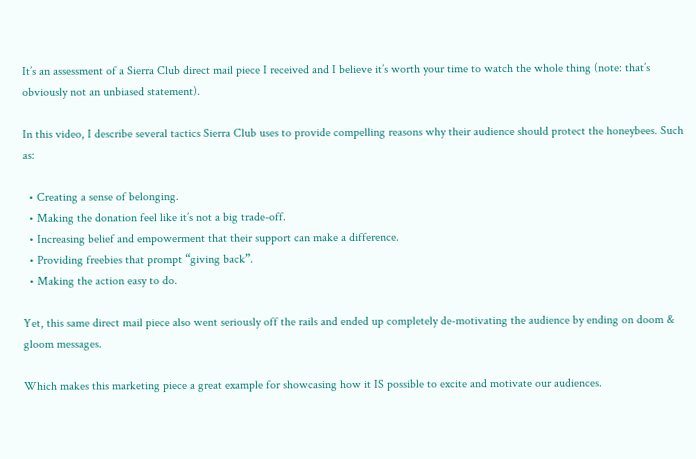It’s an assessment of a Sierra Club direct mail piece I received and I believe it’s worth your time to watch the whole thing (note: that’s obviously not an unbiased statement).

In this video, I describe several tactics Sierra Club uses to provide compelling reasons why their audience should protect the honeybees. Such as:

  • Creating a sense of belonging.
  • Making the donation feel like it’s not a big trade-off.
  • Increasing belief and empowerment that their support can make a difference.
  • Providing freebies that prompt “giving back”.
  • Making the action easy to do.

Yet, this same direct mail piece also went seriously off the rails and ended up completely de-motivating the audience by ending on doom & gloom messages.

Which makes this marketing piece a great example for showcasing how it IS possible to excite and motivate our audiences.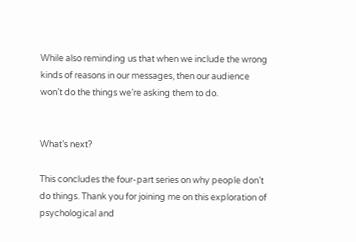While also reminding us that when we include the wrong kinds of reasons in our messages, then our audience won’t do the things we’re asking them to do.


What’s next?

This concludes the four-part series on why people don’t do things. Thank you for joining me on this exploration of psychological and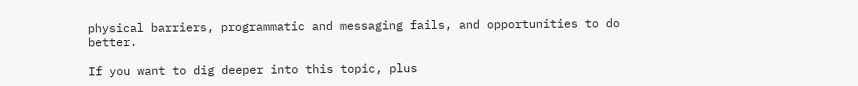physical barriers, programmatic and messaging fails, and opportunities to do better.

If you want to dig deeper into this topic, plus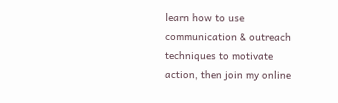learn how to use communication & outreach techniques to motivate action, then join my online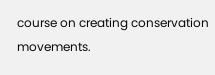course on creating conservation movements.